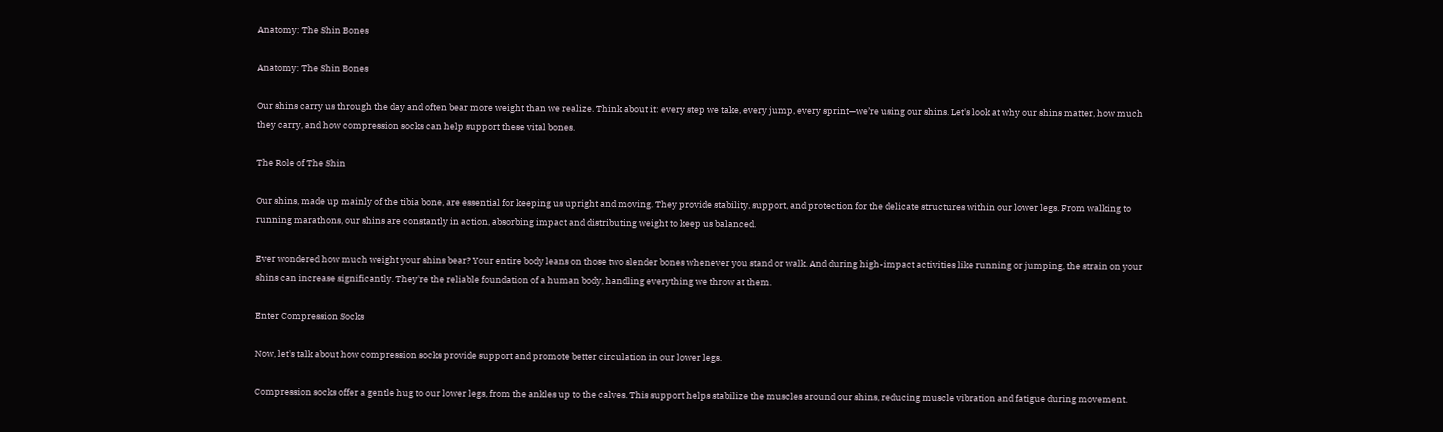Anatomy: The Shin Bones

Anatomy: The Shin Bones

Our shins carry us through the day and often bear more weight than we realize. Think about it: every step we take, every jump, every sprint—we’re using our shins. Let's look at why our shins matter, how much they carry, and how compression socks can help support these vital bones.

The Role of The Shin

Our shins, made up mainly of the tibia bone, are essential for keeping us upright and moving. They provide stability, support, and protection for the delicate structures within our lower legs. From walking to running marathons, our shins are constantly in action, absorbing impact and distributing weight to keep us balanced.

Ever wondered how much weight your shins bear? Your entire body leans on those two slender bones whenever you stand or walk. And during high-impact activities like running or jumping, the strain on your shins can increase significantly. They're the reliable foundation of a human body, handling everything we throw at them.

Enter Compression Socks

Now, let's talk about how compression socks provide support and promote better circulation in our lower legs.

Compression socks offer a gentle hug to our lower legs, from the ankles up to the calves. This support helps stabilize the muscles around our shins, reducing muscle vibration and fatigue during movement.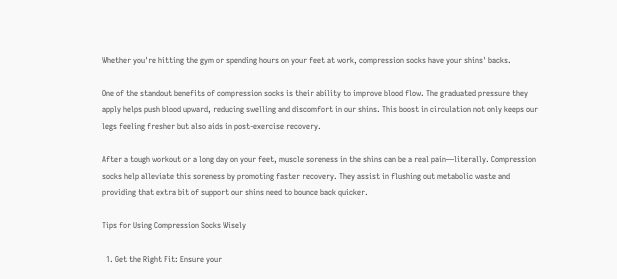Whether you're hitting the gym or spending hours on your feet at work, compression socks have your shins' backs.

One of the standout benefits of compression socks is their ability to improve blood flow. The graduated pressure they apply helps push blood upward, reducing swelling and discomfort in our shins. This boost in circulation not only keeps our legs feeling fresher but also aids in post-exercise recovery.

After a tough workout or a long day on your feet, muscle soreness in the shins can be a real pain—literally. Compression socks help alleviate this soreness by promoting faster recovery. They assist in flushing out metabolic waste and providing that extra bit of support our shins need to bounce back quicker.

Tips for Using Compression Socks Wisely

  1. Get the Right Fit: Ensure your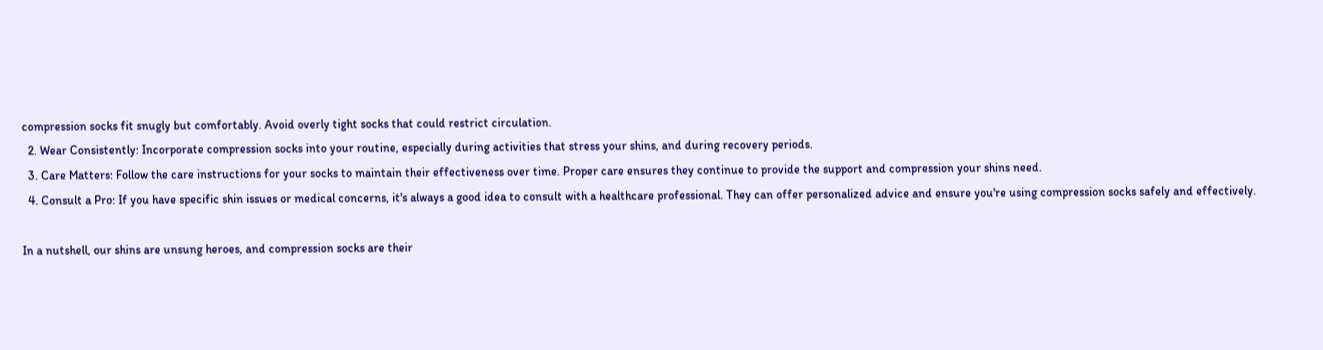compression socks fit snugly but comfortably. Avoid overly tight socks that could restrict circulation.
  2. Wear Consistently: Incorporate compression socks into your routine, especially during activities that stress your shins, and during recovery periods.
  3. Care Matters: Follow the care instructions for your socks to maintain their effectiveness over time. Proper care ensures they continue to provide the support and compression your shins need.
  4. Consult a Pro: If you have specific shin issues or medical concerns, it's always a good idea to consult with a healthcare professional. They can offer personalized advice and ensure you're using compression socks safely and effectively.

In a nutshell, our shins are unsung heroes, and compression socks are their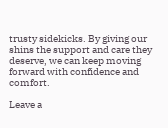trusty sidekicks. By giving our shins the support and care they deserve, we can keep moving forward with confidence and comfort.

Leave a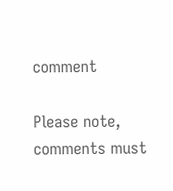comment

Please note, comments must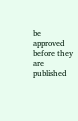be approved before they are published